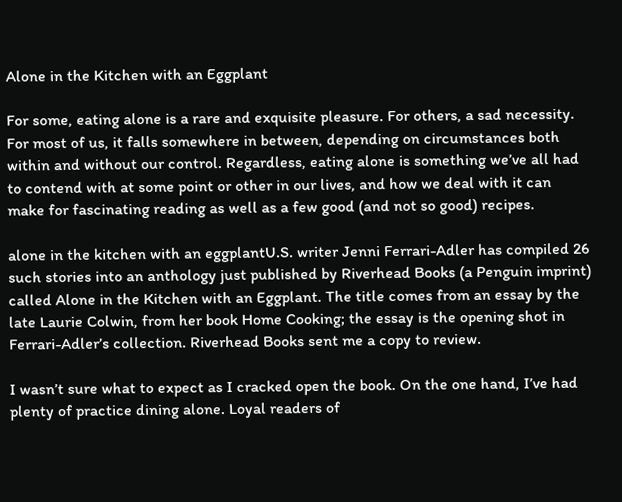Alone in the Kitchen with an Eggplant

For some, eating alone is a rare and exquisite pleasure. For others, a sad necessity. For most of us, it falls somewhere in between, depending on circumstances both within and without our control. Regardless, eating alone is something we’ve all had to contend with at some point or other in our lives, and how we deal with it can make for fascinating reading as well as a few good (and not so good) recipes.

alone in the kitchen with an eggplantU.S. writer Jenni Ferrari-Adler has compiled 26 such stories into an anthology just published by Riverhead Books (a Penguin imprint) called Alone in the Kitchen with an Eggplant. The title comes from an essay by the late Laurie Colwin, from her book Home Cooking; the essay is the opening shot in Ferrari-Adler’s collection. Riverhead Books sent me a copy to review.

I wasn’t sure what to expect as I cracked open the book. On the one hand, I’ve had plenty of practice dining alone. Loyal readers of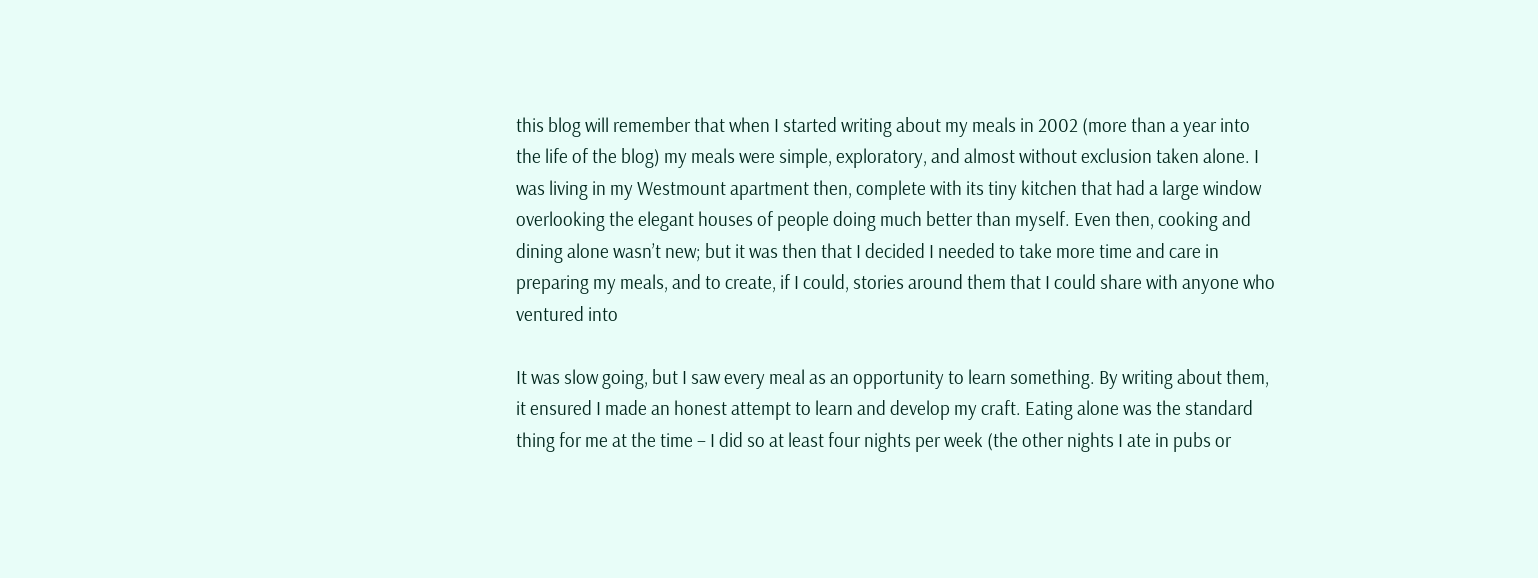this blog will remember that when I started writing about my meals in 2002 (more than a year into the life of the blog) my meals were simple, exploratory, and almost without exclusion taken alone. I was living in my Westmount apartment then, complete with its tiny kitchen that had a large window overlooking the elegant houses of people doing much better than myself. Even then, cooking and dining alone wasn’t new; but it was then that I decided I needed to take more time and care in preparing my meals, and to create, if I could, stories around them that I could share with anyone who ventured into

It was slow going, but I saw every meal as an opportunity to learn something. By writing about them, it ensured I made an honest attempt to learn and develop my craft. Eating alone was the standard thing for me at the time – I did so at least four nights per week (the other nights I ate in pubs or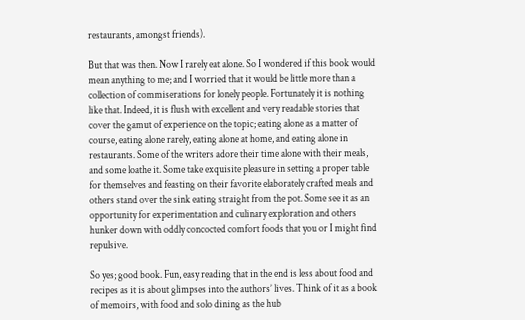restaurants, amongst friends).

But that was then. Now I rarely eat alone. So I wondered if this book would mean anything to me; and I worried that it would be little more than a collection of commiserations for lonely people. Fortunately it is nothing like that. Indeed, it is flush with excellent and very readable stories that cover the gamut of experience on the topic; eating alone as a matter of course, eating alone rarely, eating alone at home, and eating alone in restaurants. Some of the writers adore their time alone with their meals, and some loathe it. Some take exquisite pleasure in setting a proper table for themselves and feasting on their favorite elaborately crafted meals and others stand over the sink eating straight from the pot. Some see it as an opportunity for experimentation and culinary exploration and others hunker down with oddly concocted comfort foods that you or I might find repulsive.

So yes; good book. Fun, easy reading that in the end is less about food and recipes as it is about glimpses into the authors’ lives. Think of it as a book of memoirs, with food and solo dining as the hub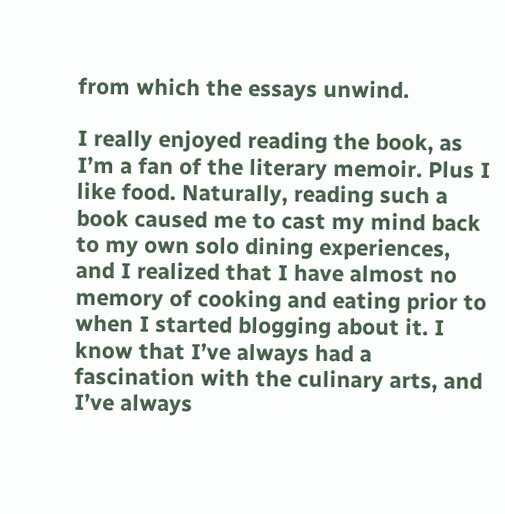from which the essays unwind.

I really enjoyed reading the book, as I’m a fan of the literary memoir. Plus I like food. Naturally, reading such a book caused me to cast my mind back to my own solo dining experiences, and I realized that I have almost no memory of cooking and eating prior to when I started blogging about it. I know that I’ve always had a fascination with the culinary arts, and I’ve always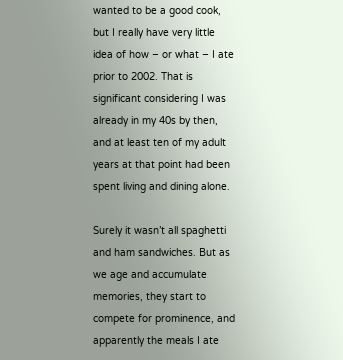wanted to be a good cook, but I really have very little idea of how – or what – I ate prior to 2002. That is significant considering I was already in my 40s by then, and at least ten of my adult years at that point had been spent living and dining alone.

Surely it wasn’t all spaghetti and ham sandwiches. But as we age and accumulate memories, they start to compete for prominence, and apparently the meals I ate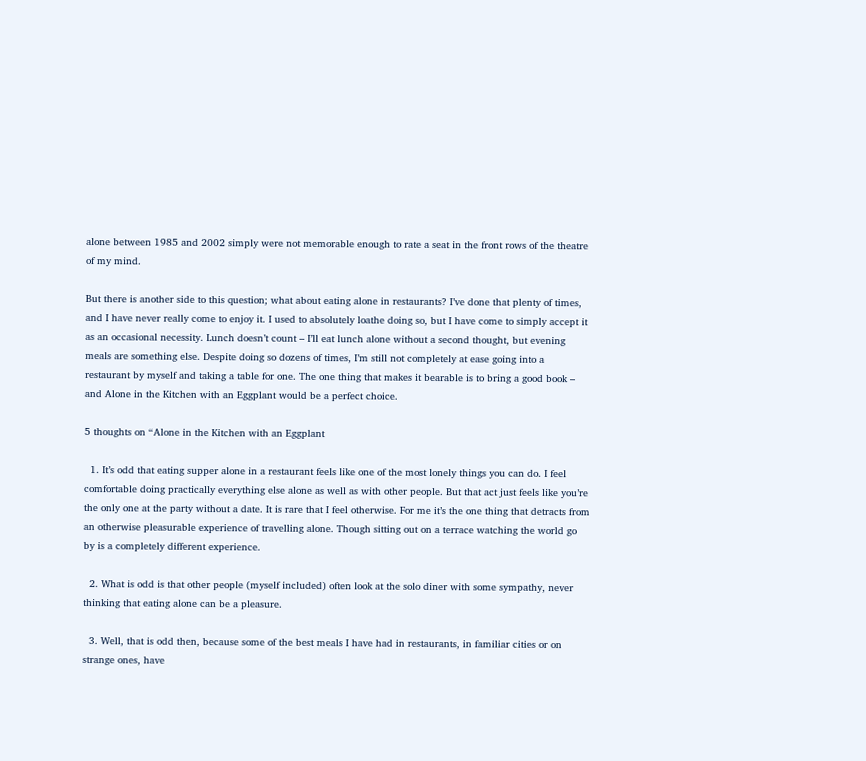alone between 1985 and 2002 simply were not memorable enough to rate a seat in the front rows of the theatre of my mind.

But there is another side to this question; what about eating alone in restaurants? I’ve done that plenty of times, and I have never really come to enjoy it. I used to absolutely loathe doing so, but I have come to simply accept it as an occasional necessity. Lunch doesn’t count – I’ll eat lunch alone without a second thought, but evening meals are something else. Despite doing so dozens of times, I’m still not completely at ease going into a restaurant by myself and taking a table for one. The one thing that makes it bearable is to bring a good book – and Alone in the Kitchen with an Eggplant would be a perfect choice.

5 thoughts on “Alone in the Kitchen with an Eggplant

  1. It’s odd that eating supper alone in a restaurant feels like one of the most lonely things you can do. I feel comfortable doing practically everything else alone as well as with other people. But that act just feels like you’re the only one at the party without a date. It is rare that I feel otherwise. For me it’s the one thing that detracts from an otherwise pleasurable experience of travelling alone. Though sitting out on a terrace watching the world go by is a completely different experience.

  2. What is odd is that other people (myself included) often look at the solo diner with some sympathy, never thinking that eating alone can be a pleasure.

  3. Well, that is odd then, because some of the best meals I have had in restaurants, in familiar cities or on strange ones, have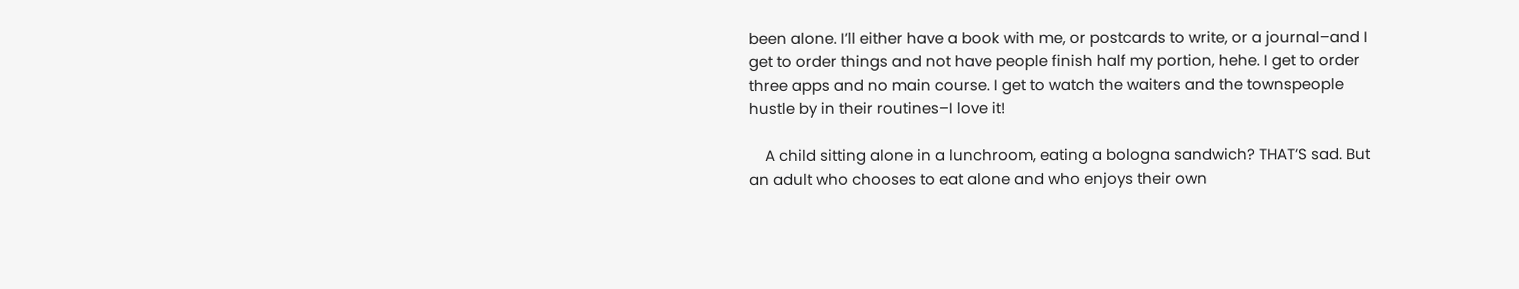been alone. I’ll either have a book with me, or postcards to write, or a journal–and I get to order things and not have people finish half my portion, hehe. I get to order three apps and no main course. I get to watch the waiters and the townspeople hustle by in their routines–I love it!

    A child sitting alone in a lunchroom, eating a bologna sandwich? THAT’S sad. But an adult who chooses to eat alone and who enjoys their own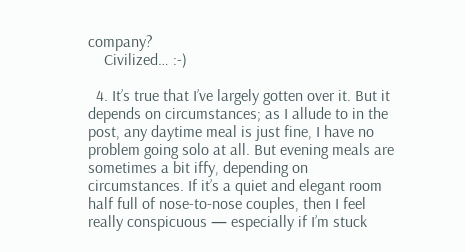company?
    Civilized… :-)

  4. It’s true that I’ve largely gotten over it. But it depends on circumstances; as I allude to in the post, any daytime meal is just fine, I have no problem going solo at all. But evening meals are sometimes a bit iffy, depending on circumstances. If it’s a quiet and elegant room half full of nose-to-nose couples, then I feel really conspicuous — especially if I’m stuck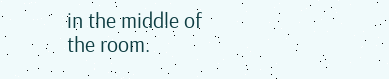in the middle of the room.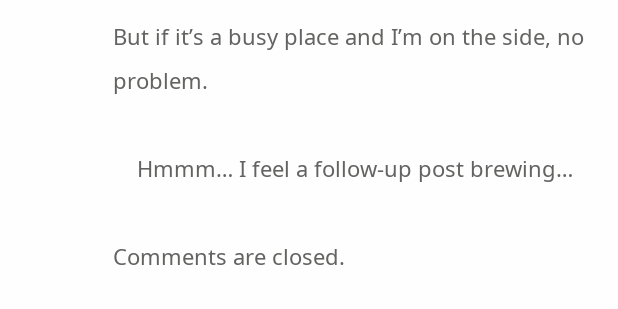But if it’s a busy place and I’m on the side, no problem.

    Hmmm… I feel a follow-up post brewing…

Comments are closed.